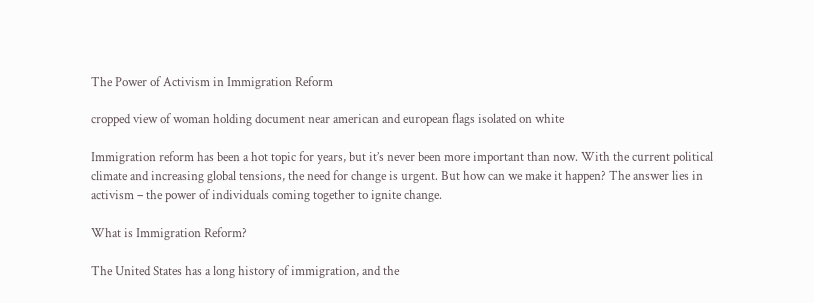The Power of Activism in Immigration Reform

cropped view of woman holding document near american and european flags isolated on white

Immigration reform has been a hot topic for years, but it’s never been more important than now. With the current political climate and increasing global tensions, the need for change is urgent. But how can we make it happen? The answer lies in activism – the power of individuals coming together to ignite change.

What is Immigration Reform?

The United States has a long history of immigration, and the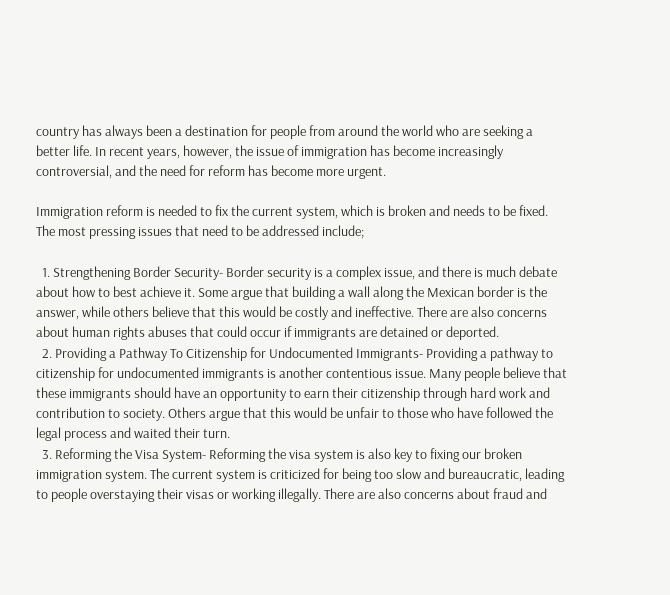country has always been a destination for people from around the world who are seeking a better life. In recent years, however, the issue of immigration has become increasingly controversial, and the need for reform has become more urgent.

Immigration reform is needed to fix the current system, which is broken and needs to be fixed. The most pressing issues that need to be addressed include;

  1. Strengthening Border Security- Border security is a complex issue, and there is much debate about how to best achieve it. Some argue that building a wall along the Mexican border is the answer, while others believe that this would be costly and ineffective. There are also concerns about human rights abuses that could occur if immigrants are detained or deported.
  2. Providing a Pathway To Citizenship for Undocumented Immigrants- Providing a pathway to citizenship for undocumented immigrants is another contentious issue. Many people believe that these immigrants should have an opportunity to earn their citizenship through hard work and contribution to society. Others argue that this would be unfair to those who have followed the legal process and waited their turn.
  3. Reforming the Visa System- Reforming the visa system is also key to fixing our broken immigration system. The current system is criticized for being too slow and bureaucratic, leading to people overstaying their visas or working illegally. There are also concerns about fraud and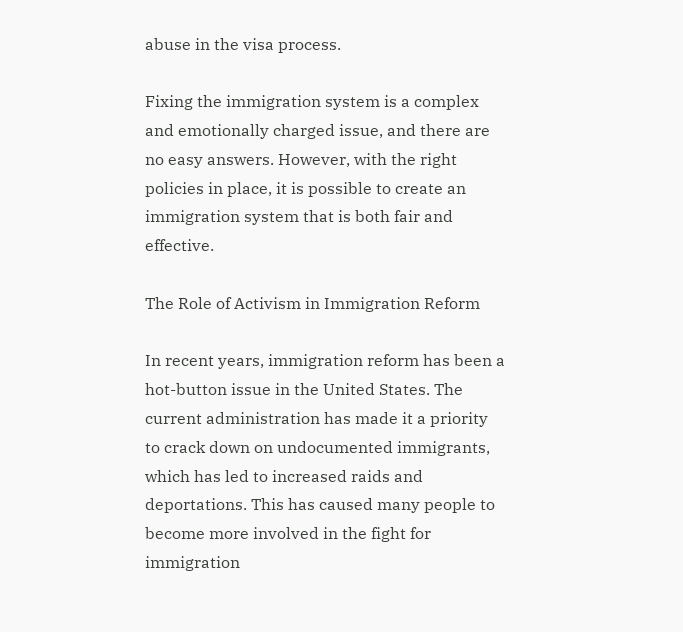abuse in the visa process.

Fixing the immigration system is a complex and emotionally charged issue, and there are no easy answers. However, with the right policies in place, it is possible to create an immigration system that is both fair and effective.

The Role of Activism in Immigration Reform

In recent years, immigration reform has been a hot-button issue in the United States. The current administration has made it a priority to crack down on undocumented immigrants, which has led to increased raids and deportations. This has caused many people to become more involved in the fight for immigration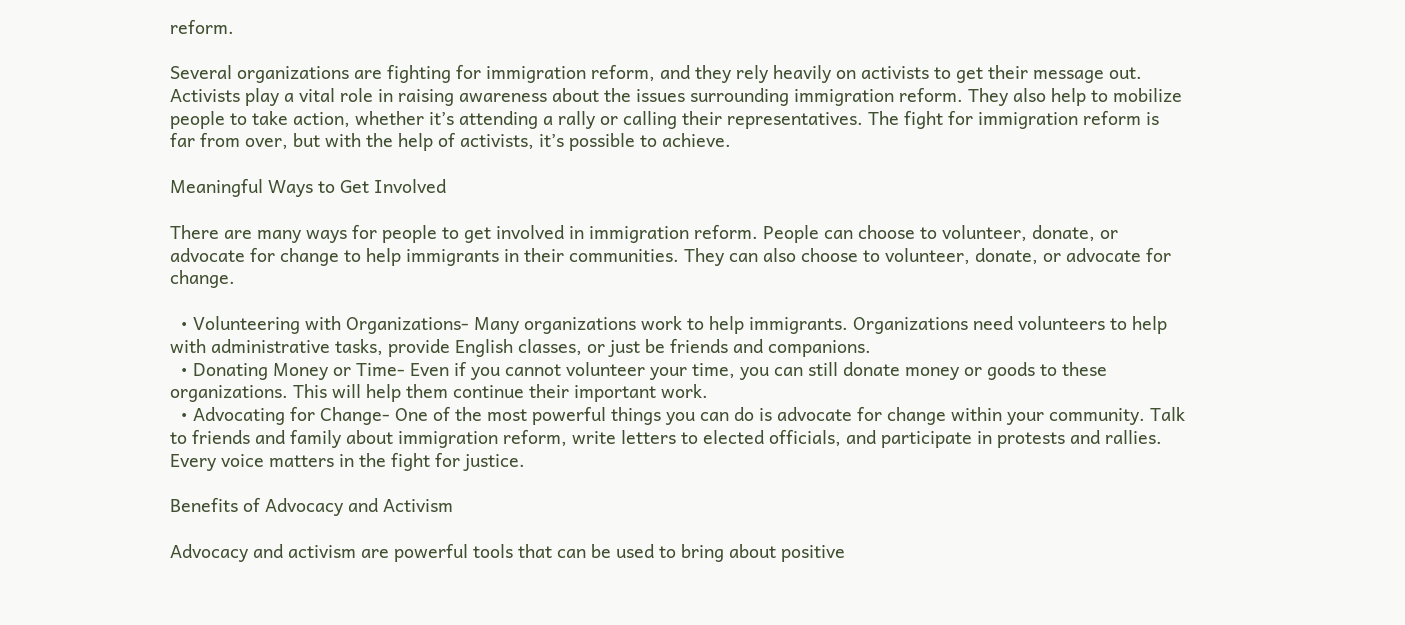reform.

Several organizations are fighting for immigration reform, and they rely heavily on activists to get their message out. Activists play a vital role in raising awareness about the issues surrounding immigration reform. They also help to mobilize people to take action, whether it’s attending a rally or calling their representatives. The fight for immigration reform is far from over, but with the help of activists, it’s possible to achieve.

Meaningful Ways to Get Involved

There are many ways for people to get involved in immigration reform. People can choose to volunteer, donate, or advocate for change to help immigrants in their communities. They can also choose to volunteer, donate, or advocate for change.

  • Volunteering with Organizations- Many organizations work to help immigrants. Organizations need volunteers to help with administrative tasks, provide English classes, or just be friends and companions.
  • Donating Money or Time- Even if you cannot volunteer your time, you can still donate money or goods to these organizations. This will help them continue their important work.
  • Advocating for Change- One of the most powerful things you can do is advocate for change within your community. Talk to friends and family about immigration reform, write letters to elected officials, and participate in protests and rallies. Every voice matters in the fight for justice.

Benefits of Advocacy and Activism

Advocacy and activism are powerful tools that can be used to bring about positive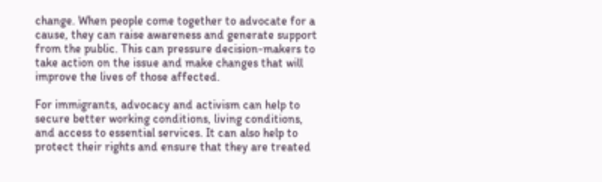change. When people come together to advocate for a cause, they can raise awareness and generate support from the public. This can pressure decision-makers to take action on the issue and make changes that will improve the lives of those affected.

For immigrants, advocacy and activism can help to secure better working conditions, living conditions, and access to essential services. It can also help to protect their rights and ensure that they are treated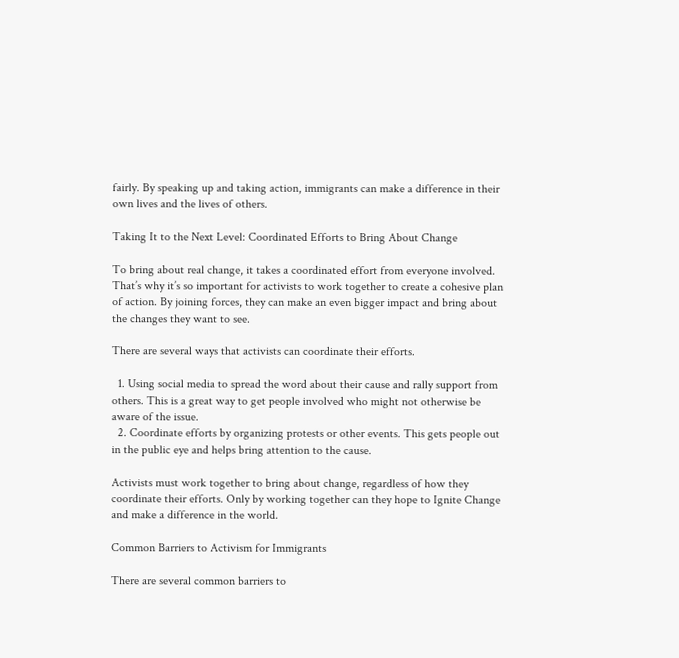fairly. By speaking up and taking action, immigrants can make a difference in their own lives and the lives of others.

Taking It to the Next Level: Coordinated Efforts to Bring About Change

To bring about real change, it takes a coordinated effort from everyone involved. That’s why it’s so important for activists to work together to create a cohesive plan of action. By joining forces, they can make an even bigger impact and bring about the changes they want to see.

There are several ways that activists can coordinate their efforts.

  1. Using social media to spread the word about their cause and rally support from others. This is a great way to get people involved who might not otherwise be aware of the issue.
  2. Coordinate efforts by organizing protests or other events. This gets people out in the public eye and helps bring attention to the cause.

Activists must work together to bring about change, regardless of how they coordinate their efforts. Only by working together can they hope to Ignite Change and make a difference in the world.

Common Barriers to Activism for Immigrants

There are several common barriers to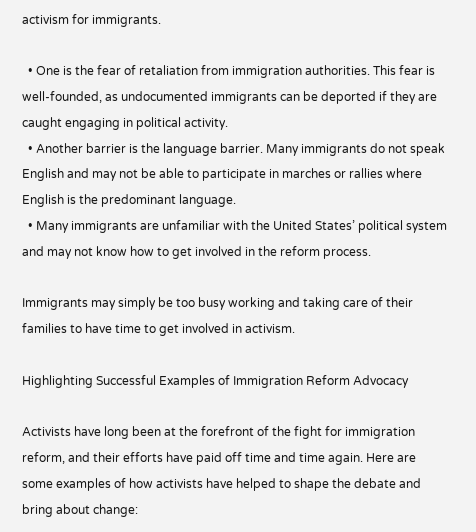activism for immigrants.

  • One is the fear of retaliation from immigration authorities. This fear is well-founded, as undocumented immigrants can be deported if they are caught engaging in political activity.
  • Another barrier is the language barrier. Many immigrants do not speak English and may not be able to participate in marches or rallies where English is the predominant language.
  • Many immigrants are unfamiliar with the United States’ political system and may not know how to get involved in the reform process.

Immigrants may simply be too busy working and taking care of their families to have time to get involved in activism.

Highlighting Successful Examples of Immigration Reform Advocacy

Activists have long been at the forefront of the fight for immigration reform, and their efforts have paid off time and time again. Here are some examples of how activists have helped to shape the debate and bring about change: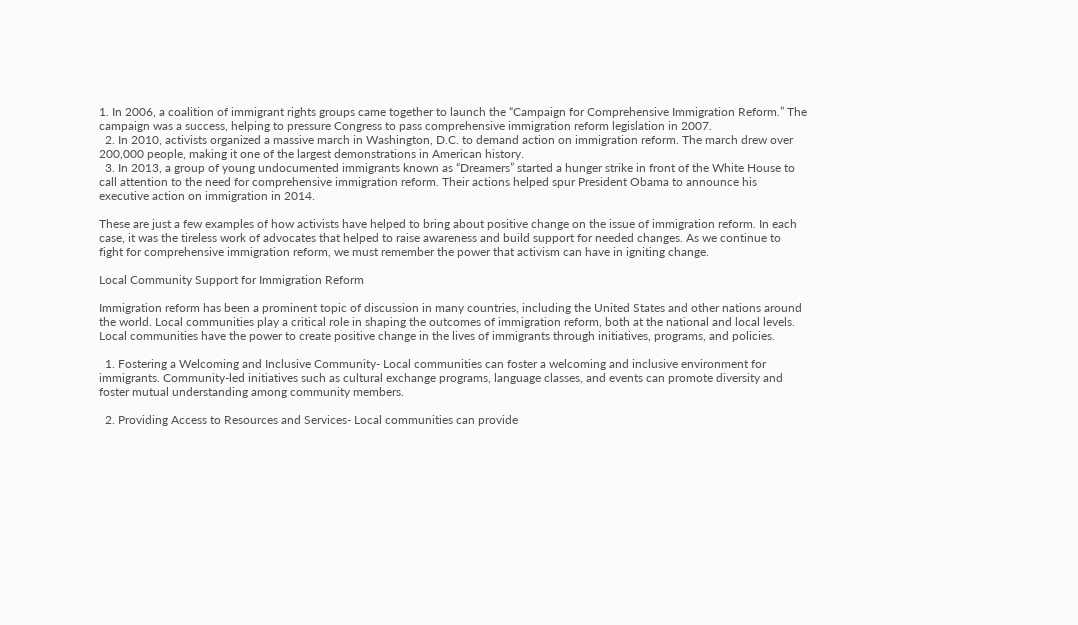1. In 2006, a coalition of immigrant rights groups came together to launch the “Campaign for Comprehensive Immigration Reform.” The campaign was a success, helping to pressure Congress to pass comprehensive immigration reform legislation in 2007.
  2. In 2010, activists organized a massive march in Washington, D.C. to demand action on immigration reform. The march drew over 200,000 people, making it one of the largest demonstrations in American history.
  3. In 2013, a group of young undocumented immigrants known as “Dreamers” started a hunger strike in front of the White House to call attention to the need for comprehensive immigration reform. Their actions helped spur President Obama to announce his executive action on immigration in 2014.

These are just a few examples of how activists have helped to bring about positive change on the issue of immigration reform. In each case, it was the tireless work of advocates that helped to raise awareness and build support for needed changes. As we continue to fight for comprehensive immigration reform, we must remember the power that activism can have in igniting change.

Local Community Support for Immigration Reform

Immigration reform has been a prominent topic of discussion in many countries, including the United States and other nations around the world. Local communities play a critical role in shaping the outcomes of immigration reform, both at the national and local levels. Local communities have the power to create positive change in the lives of immigrants through initiatives, programs, and policies.

  1. Fostering a Welcoming and Inclusive Community- Local communities can foster a welcoming and inclusive environment for immigrants. Community-led initiatives such as cultural exchange programs, language classes, and events can promote diversity and foster mutual understanding among community members.

  2. Providing Access to Resources and Services- Local communities can provide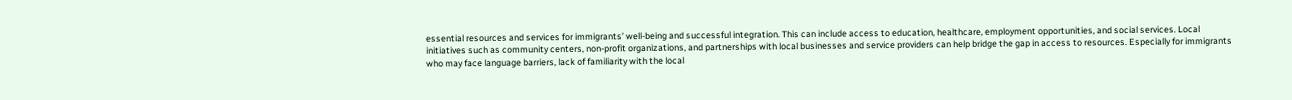essential resources and services for immigrants’ well-being and successful integration. This can include access to education, healthcare, employment opportunities, and social services. Local initiatives such as community centers, non-profit organizations, and partnerships with local businesses and service providers can help bridge the gap in access to resources. Especially for immigrants who may face language barriers, lack of familiarity with the local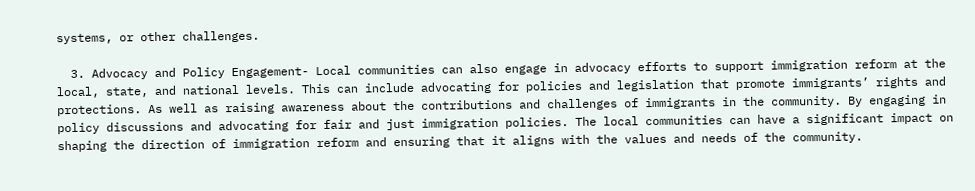systems, or other challenges.

  3. Advocacy and Policy Engagement- Local communities can also engage in advocacy efforts to support immigration reform at the local, state, and national levels. This can include advocating for policies and legislation that promote immigrants’ rights and protections. As well as raising awareness about the contributions and challenges of immigrants in the community. By engaging in policy discussions and advocating for fair and just immigration policies. The local communities can have a significant impact on shaping the direction of immigration reform and ensuring that it aligns with the values and needs of the community.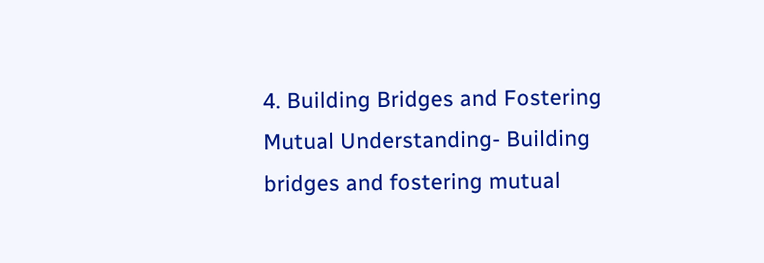4. Building Bridges and Fostering Mutual Understanding- Building bridges and fostering mutual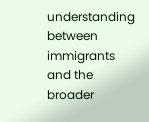understanding between immigrants and the broader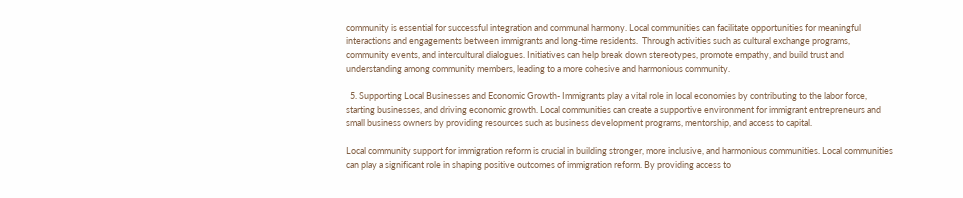community is essential for successful integration and communal harmony. Local communities can facilitate opportunities for meaningful interactions and engagements between immigrants and long-time residents.  Through activities such as cultural exchange programs, community events, and intercultural dialogues. Initiatives can help break down stereotypes, promote empathy, and build trust and understanding among community members, leading to a more cohesive and harmonious community.

  5. Supporting Local Businesses and Economic Growth- Immigrants play a vital role in local economies by contributing to the labor force, starting businesses, and driving economic growth. Local communities can create a supportive environment for immigrant entrepreneurs and small business owners by providing resources such as business development programs, mentorship, and access to capital.

Local community support for immigration reform is crucial in building stronger, more inclusive, and harmonious communities. Local communities can play a significant role in shaping positive outcomes of immigration reform. By providing access to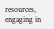resources, engaging in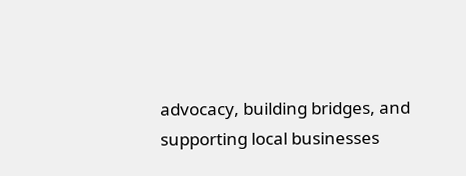advocacy, building bridges, and supporting local businesses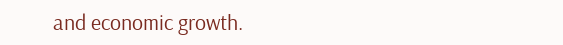and economic growth.